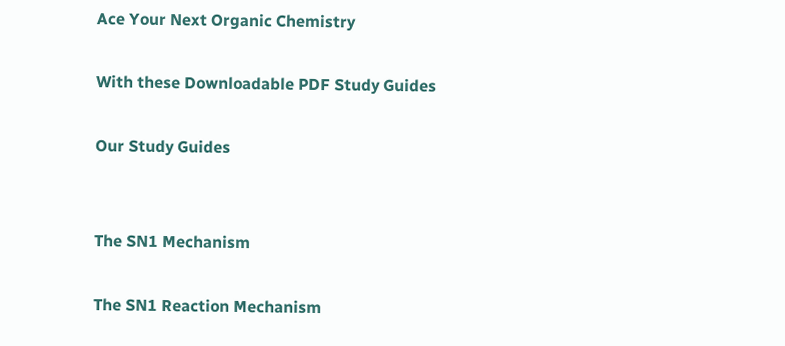Ace Your Next Organic Chemistry

With these Downloadable PDF Study Guides

Our Study Guides


The SN1 Mechanism

The SN1 Reaction Mechanism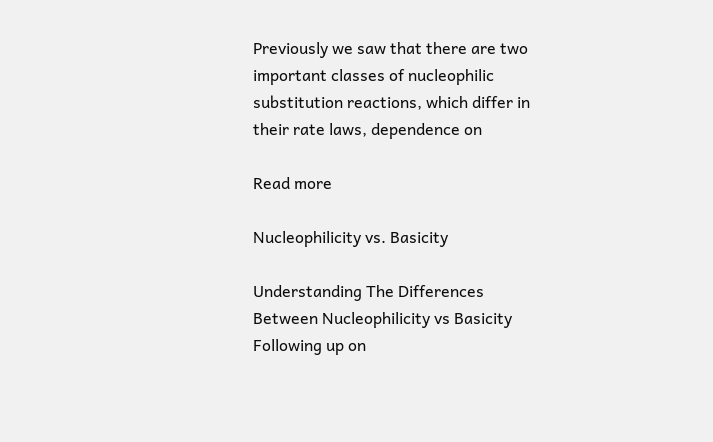Previously we saw that there are two important classes of nucleophilic substitution reactions, which differ in their rate laws, dependence on

Read more

Nucleophilicity vs. Basicity

Understanding The Differences Between Nucleophilicity vs Basicity Following up on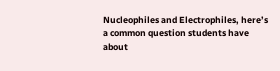Nucleophiles and Electrophiles, here’s a common question students have about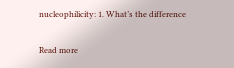nucleophilicity: 1. What’s the difference

Read more